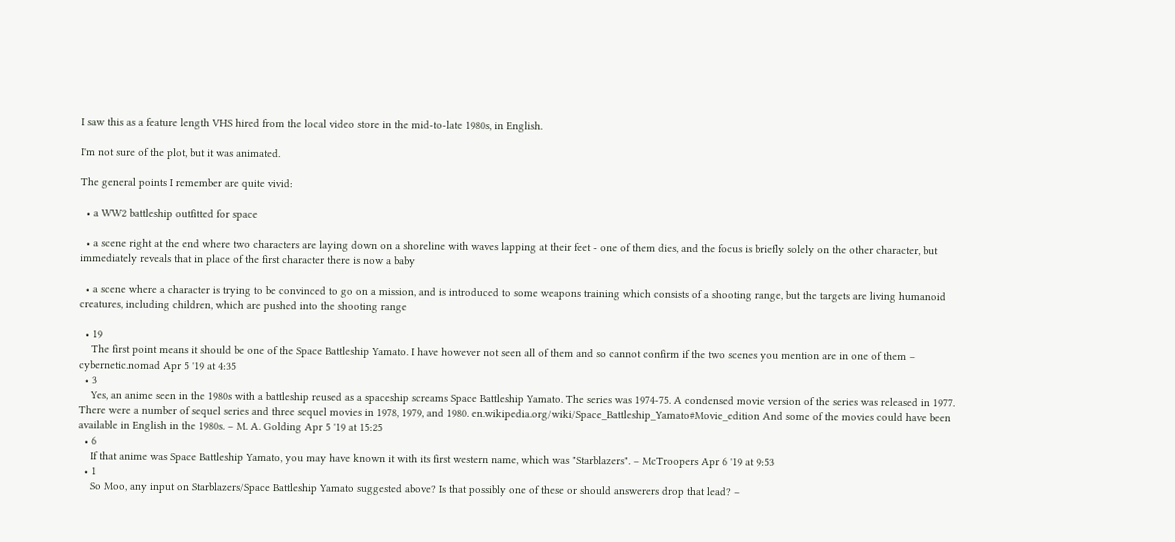I saw this as a feature length VHS hired from the local video store in the mid-to-late 1980s, in English.

I'm not sure of the plot, but it was animated.

The general points I remember are quite vivid:

  • a WW2 battleship outfitted for space

  • a scene right at the end where two characters are laying down on a shoreline with waves lapping at their feet - one of them dies, and the focus is briefly solely on the other character, but immediately reveals that in place of the first character there is now a baby

  • a scene where a character is trying to be convinced to go on a mission, and is introduced to some weapons training which consists of a shooting range, but the targets are living humanoid creatures, including children, which are pushed into the shooting range

  • 19
    The first point means it should be one of the Space Battleship Yamato. I have however not seen all of them and so cannot confirm if the two scenes you mention are in one of them – cybernetic.nomad Apr 5 '19 at 4:35
  • 3
    Yes, an anime seen in the 1980s with a battleship reused as a spaceship screams Space Battleship Yamato. The series was 1974-75. A condensed movie version of the series was released in 1977. There were a number of sequel series and three sequel movies in 1978, 1979, and 1980. en.wikipedia.org/wiki/Space_Battleship_Yamato#Movie_edition And some of the movies could have been available in English in the 1980s. – M. A. Golding Apr 5 '19 at 15:25
  • 6
    If that anime was Space Battleship Yamato, you may have known it with its first western name, which was "Starblazers". – McTroopers Apr 6 '19 at 9:53
  • 1
    So Moo, any input on Starblazers/Space Battleship Yamato suggested above? Is that possibly one of these or should answerers drop that lead? –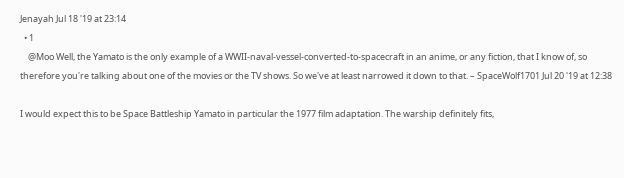Jenayah Jul 18 '19 at 23:14
  • 1
    @Moo Well, the Yamato is the only example of a WWII-naval-vessel-converted-to-spacecraft in an anime, or any fiction, that I know of, so therefore you're talking about one of the movies or the TV shows. So we've at least narrowed it down to that. – SpaceWolf1701 Jul 20 '19 at 12:38

I would expect this to be Space Battleship Yamato in particular the 1977 film adaptation. The warship definitely fits,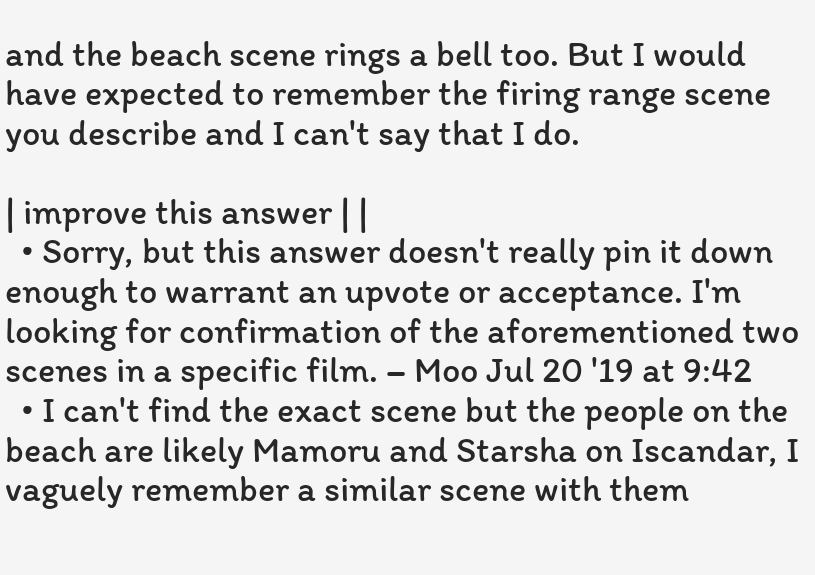and the beach scene rings a bell too. But I would have expected to remember the firing range scene you describe and I can't say that I do.

| improve this answer | |
  • Sorry, but this answer doesn't really pin it down enough to warrant an upvote or acceptance. I'm looking for confirmation of the aforementioned two scenes in a specific film. – Moo Jul 20 '19 at 9:42
  • I can't find the exact scene but the people on the beach are likely Mamoru and Starsha on Iscandar, I vaguely remember a similar scene with them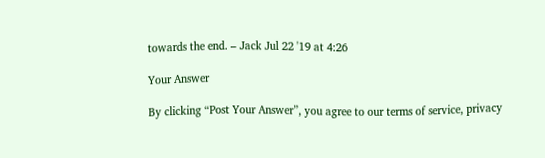towards the end. – Jack Jul 22 '19 at 4:26

Your Answer

By clicking “Post Your Answer”, you agree to our terms of service, privacy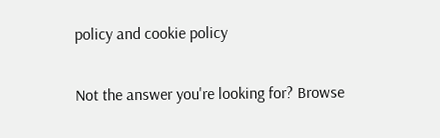policy and cookie policy

Not the answer you're looking for? Browse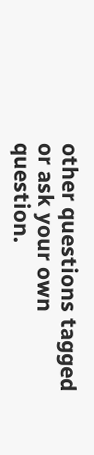other questions tagged or ask your own question.